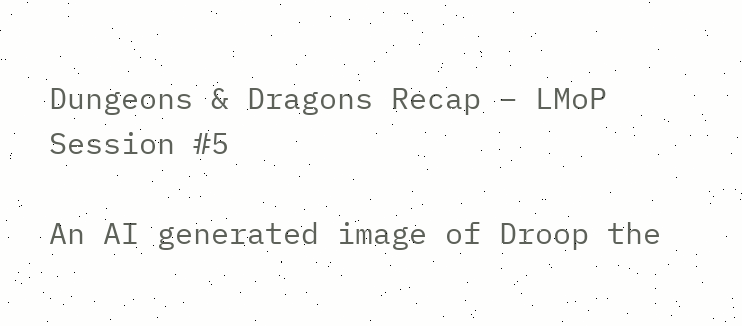Dungeons & Dragons Recap – LMoP Session #5

An AI generated image of Droop the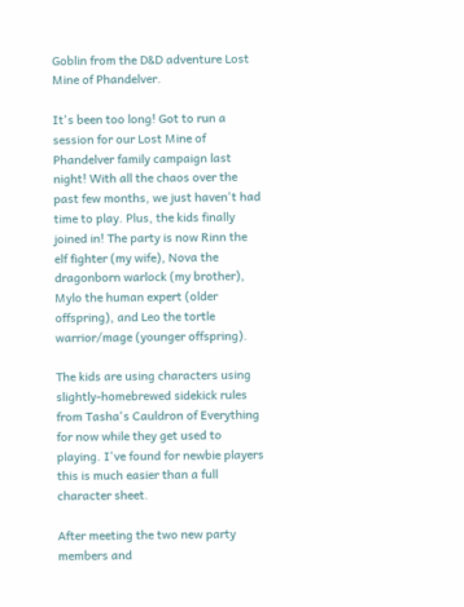Goblin from the D&D adventure Lost Mine of Phandelver.

It's been too long! Got to run a session for our Lost Mine of Phandelver family campaign last night! With all the chaos over the past few months, we just haven't had time to play. Plus, the kids finally joined in! The party is now Rinn the elf fighter (my wife), Nova the dragonborn warlock (my brother), Mylo the human expert (older offspring), and Leo the tortle warrior/mage (younger offspring).

The kids are using characters using slightly-homebrewed sidekick rules from Tasha's Cauldron of Everything for now while they get used to playing. I've found for newbie players this is much easier than a full character sheet.

After meeting the two new party members and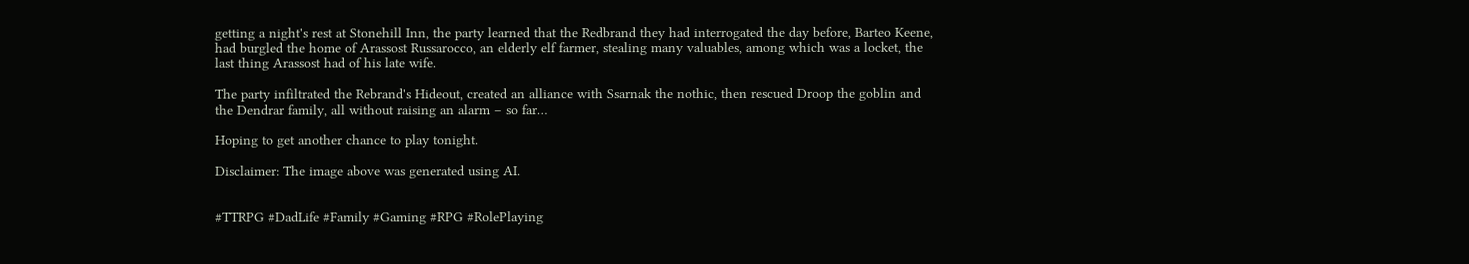getting a night's rest at Stonehill Inn, the party learned that the Redbrand they had interrogated the day before, Barteo Keene, had burgled the home of Arassost Russarocco, an elderly elf farmer, stealing many valuables, among which was a locket, the last thing Arassost had of his late wife.

The party infiltrated the Rebrand's Hideout, created an alliance with Ssarnak the nothic, then rescued Droop the goblin and the Dendrar family, all without raising an alarm – so far…

Hoping to get another chance to play tonight.

Disclaimer: The image above was generated using AI.


#TTRPG #DadLife #Family #Gaming #RPG #RolePlaying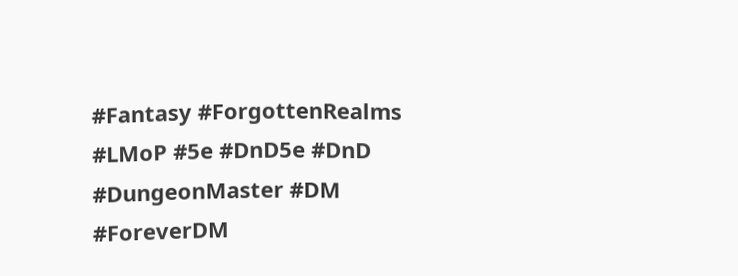#Fantasy #ForgottenRealms #LMoP #5e #DnD5e #DnD #DungeonMaster #DM #ForeverDM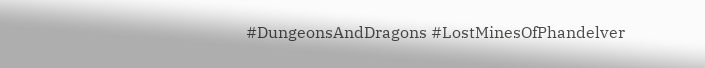#DungeonsAndDragons #LostMinesOfPhandelver